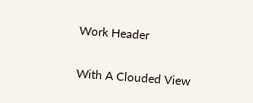Work Header

With A Clouded View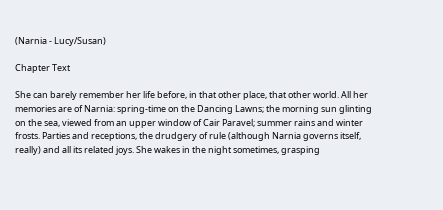(Narnia - Lucy/Susan)

Chapter Text

She can barely remember her life before, in that other place, that other world. All her memories are of Narnia: spring-time on the Dancing Lawns; the morning sun glinting on the sea, viewed from an upper window of Cair Paravel; summer rains and winter frosts. Parties and receptions, the drudgery of rule (although Narnia governs itself, really) and all its related joys. She wakes in the night sometimes, grasping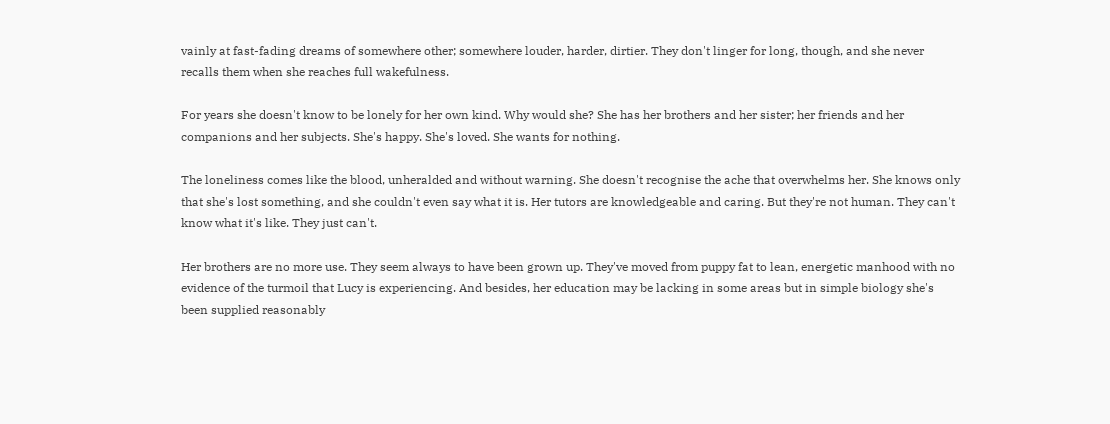vainly at fast-fading dreams of somewhere other; somewhere louder, harder, dirtier. They don't linger for long, though, and she never recalls them when she reaches full wakefulness.

For years she doesn't know to be lonely for her own kind. Why would she? She has her brothers and her sister; her friends and her companions and her subjects. She's happy. She's loved. She wants for nothing.

The loneliness comes like the blood, unheralded and without warning. She doesn't recognise the ache that overwhelms her. She knows only that she's lost something, and she couldn't even say what it is. Her tutors are knowledgeable and caring. But they're not human. They can't know what it's like. They just can't.

Her brothers are no more use. They seem always to have been grown up. They've moved from puppy fat to lean, energetic manhood with no evidence of the turmoil that Lucy is experiencing. And besides, her education may be lacking in some areas but in simple biology she's been supplied reasonably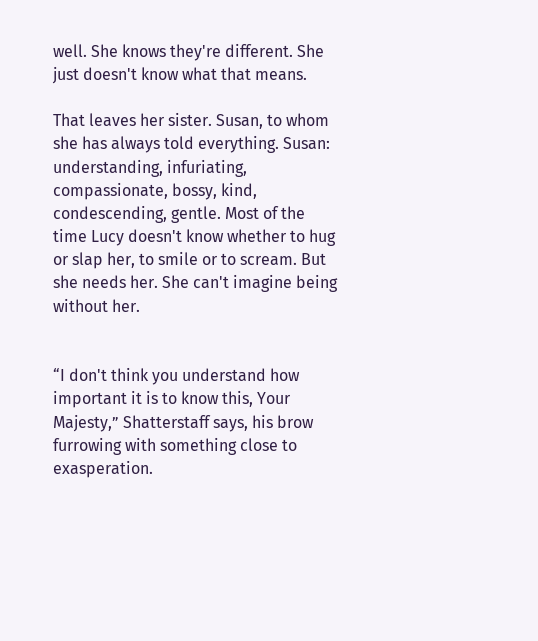well. She knows they're different. She just doesn't know what that means.

That leaves her sister. Susan, to whom she has always told everything. Susan: understanding, infuriating, compassionate, bossy, kind, condescending, gentle. Most of the time Lucy doesn't know whether to hug or slap her, to smile or to scream. But she needs her. She can't imagine being without her.


“I don't think you understand how important it is to know this, Your Majesty,” Shatterstaff says, his brow furrowing with something close to exasperation.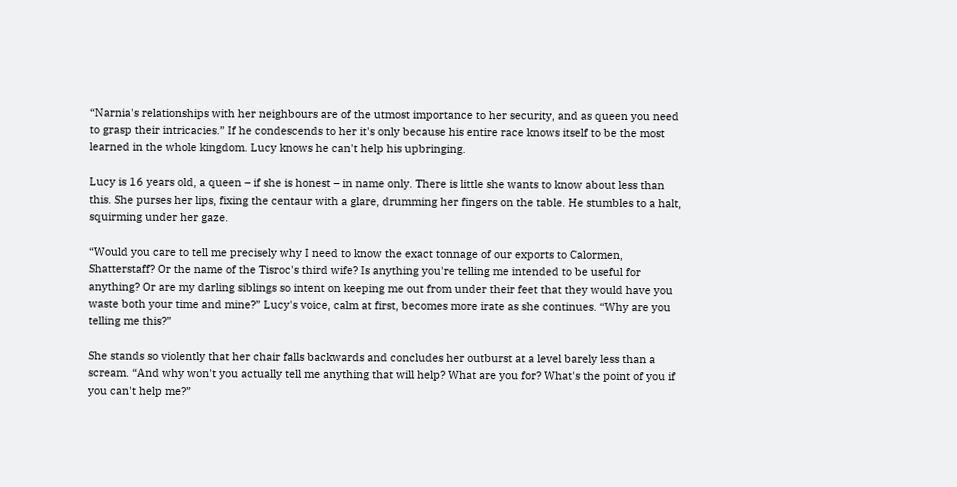“Narnia's relationships with her neighbours are of the utmost importance to her security, and as queen you need to grasp their intricacies.” If he condescends to her it's only because his entire race knows itself to be the most learned in the whole kingdom. Lucy knows he can't help his upbringing.

Lucy is 16 years old, a queen – if she is honest – in name only. There is little she wants to know about less than this. She purses her lips, fixing the centaur with a glare, drumming her fingers on the table. He stumbles to a halt, squirming under her gaze.

“Would you care to tell me precisely why I need to know the exact tonnage of our exports to Calormen, Shatterstaff? Or the name of the Tisroc's third wife? Is anything you're telling me intended to be useful for anything? Or are my darling siblings so intent on keeping me out from under their feet that they would have you waste both your time and mine?” Lucy's voice, calm at first, becomes more irate as she continues. “Why are you telling me this?”

She stands so violently that her chair falls backwards and concludes her outburst at a level barely less than a scream. “And why won't you actually tell me anything that will help? What are you for? What's the point of you if you can't help me?”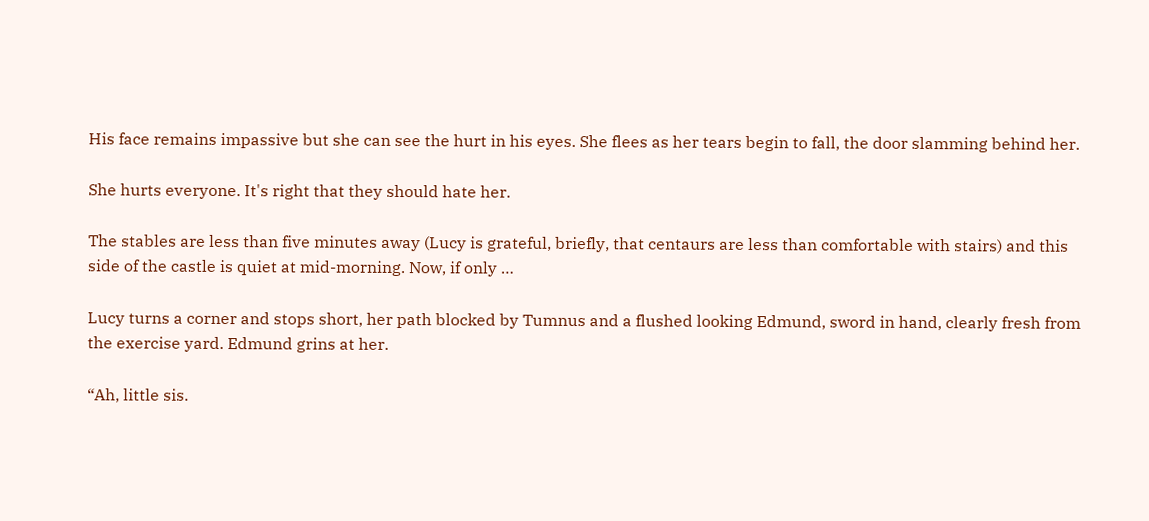His face remains impassive but she can see the hurt in his eyes. She flees as her tears begin to fall, the door slamming behind her.

She hurts everyone. It's right that they should hate her.

The stables are less than five minutes away (Lucy is grateful, briefly, that centaurs are less than comfortable with stairs) and this side of the castle is quiet at mid-morning. Now, if only …

Lucy turns a corner and stops short, her path blocked by Tumnus and a flushed looking Edmund, sword in hand, clearly fresh from the exercise yard. Edmund grins at her.

“Ah, little sis.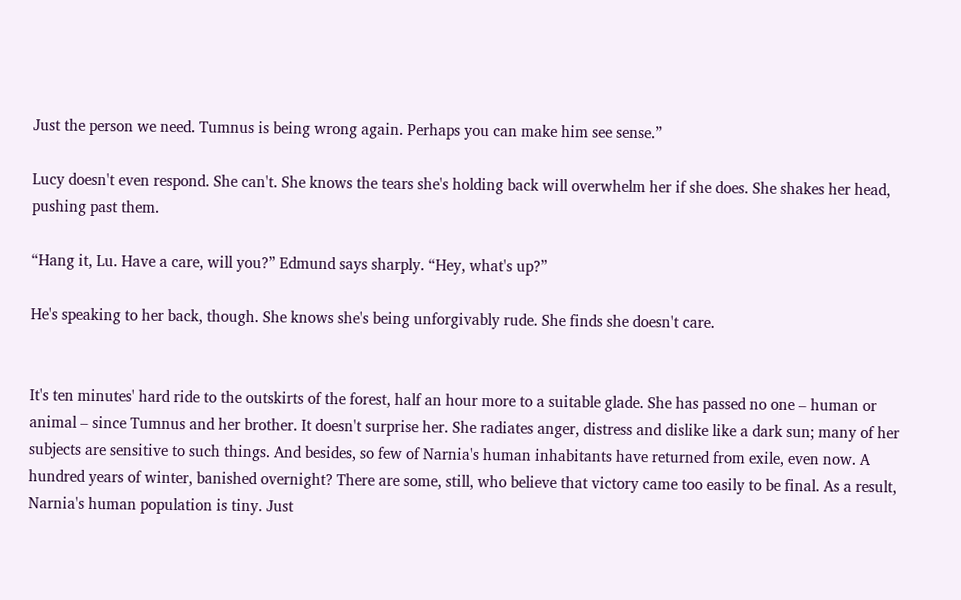Just the person we need. Tumnus is being wrong again. Perhaps you can make him see sense.”

Lucy doesn't even respond. She can't. She knows the tears she's holding back will overwhelm her if she does. She shakes her head, pushing past them.

“Hang it, Lu. Have a care, will you?” Edmund says sharply. “Hey, what's up?”

He's speaking to her back, though. She knows she's being unforgivably rude. She finds she doesn't care.


It's ten minutes' hard ride to the outskirts of the forest, half an hour more to a suitable glade. She has passed no one – human or animal – since Tumnus and her brother. It doesn't surprise her. She radiates anger, distress and dislike like a dark sun; many of her subjects are sensitive to such things. And besides, so few of Narnia's human inhabitants have returned from exile, even now. A hundred years of winter, banished overnight? There are some, still, who believe that victory came too easily to be final. As a result, Narnia's human population is tiny. Just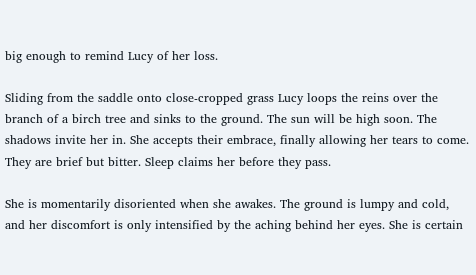big enough to remind Lucy of her loss.

Sliding from the saddle onto close-cropped grass Lucy loops the reins over the branch of a birch tree and sinks to the ground. The sun will be high soon. The shadows invite her in. She accepts their embrace, finally allowing her tears to come. They are brief but bitter. Sleep claims her before they pass.

She is momentarily disoriented when she awakes. The ground is lumpy and cold, and her discomfort is only intensified by the aching behind her eyes. She is certain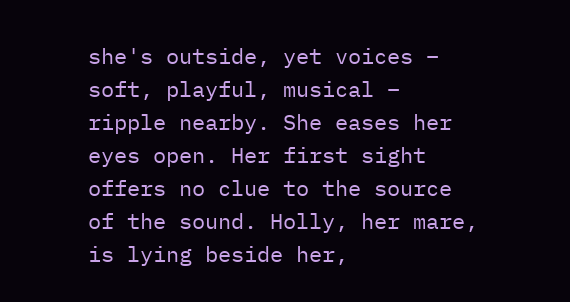she's outside, yet voices – soft, playful, musical – ripple nearby. She eases her eyes open. Her first sight offers no clue to the source of the sound. Holly, her mare, is lying beside her,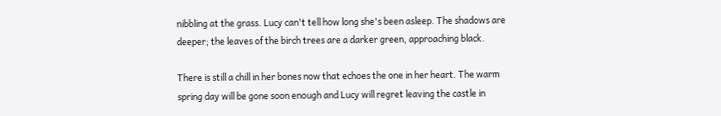nibbling at the grass. Lucy can't tell how long she's been asleep. The shadows are deeper; the leaves of the birch trees are a darker green, approaching black.

There is still a chill in her bones now that echoes the one in her heart. The warm spring day will be gone soon enough and Lucy will regret leaving the castle in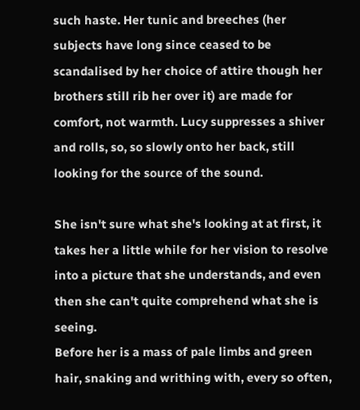such haste. Her tunic and breeches (her subjects have long since ceased to be scandalised by her choice of attire though her brothers still rib her over it) are made for comfort, not warmth. Lucy suppresses a shiver and rolls, so, so slowly onto her back, still looking for the source of the sound.

She isn't sure what she's looking at at first, it takes her a little while for her vision to resolve into a picture that she understands, and even then she can't quite comprehend what she is seeing.
Before her is a mass of pale limbs and green hair, snaking and writhing with, every so often,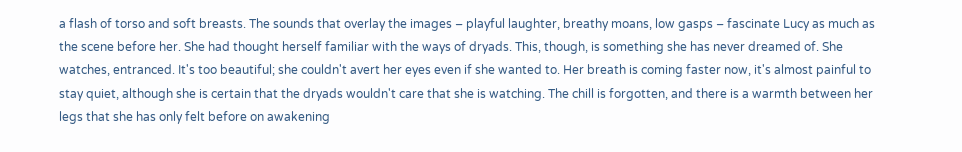a flash of torso and soft breasts. The sounds that overlay the images – playful laughter, breathy moans, low gasps – fascinate Lucy as much as the scene before her. She had thought herself familiar with the ways of dryads. This, though, is something she has never dreamed of. She watches, entranced. It's too beautiful; she couldn't avert her eyes even if she wanted to. Her breath is coming faster now, it's almost painful to stay quiet, although she is certain that the dryads wouldn't care that she is watching. The chill is forgotten, and there is a warmth between her legs that she has only felt before on awakening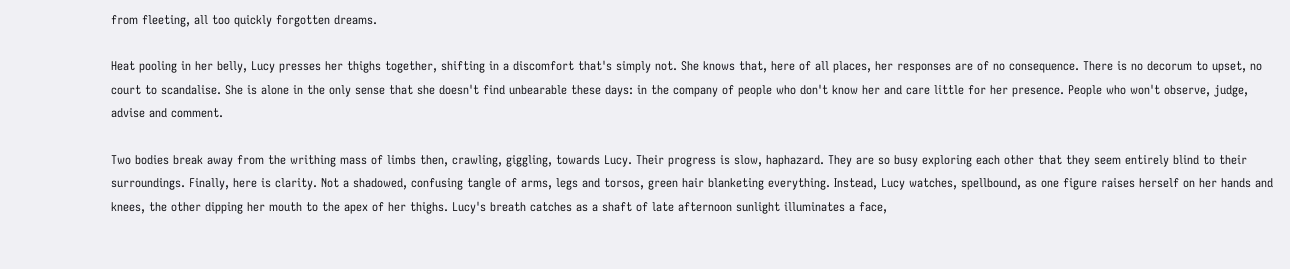from fleeting, all too quickly forgotten dreams.

Heat pooling in her belly, Lucy presses her thighs together, shifting in a discomfort that's simply not. She knows that, here of all places, her responses are of no consequence. There is no decorum to upset, no court to scandalise. She is alone in the only sense that she doesn't find unbearable these days: in the company of people who don't know her and care little for her presence. People who won't observe, judge, advise and comment.

Two bodies break away from the writhing mass of limbs then, crawling, giggling, towards Lucy. Their progress is slow, haphazard. They are so busy exploring each other that they seem entirely blind to their surroundings. Finally, here is clarity. Not a shadowed, confusing tangle of arms, legs and torsos, green hair blanketing everything. Instead, Lucy watches, spellbound, as one figure raises herself on her hands and knees, the other dipping her mouth to the apex of her thighs. Lucy's breath catches as a shaft of late afternoon sunlight illuminates a face,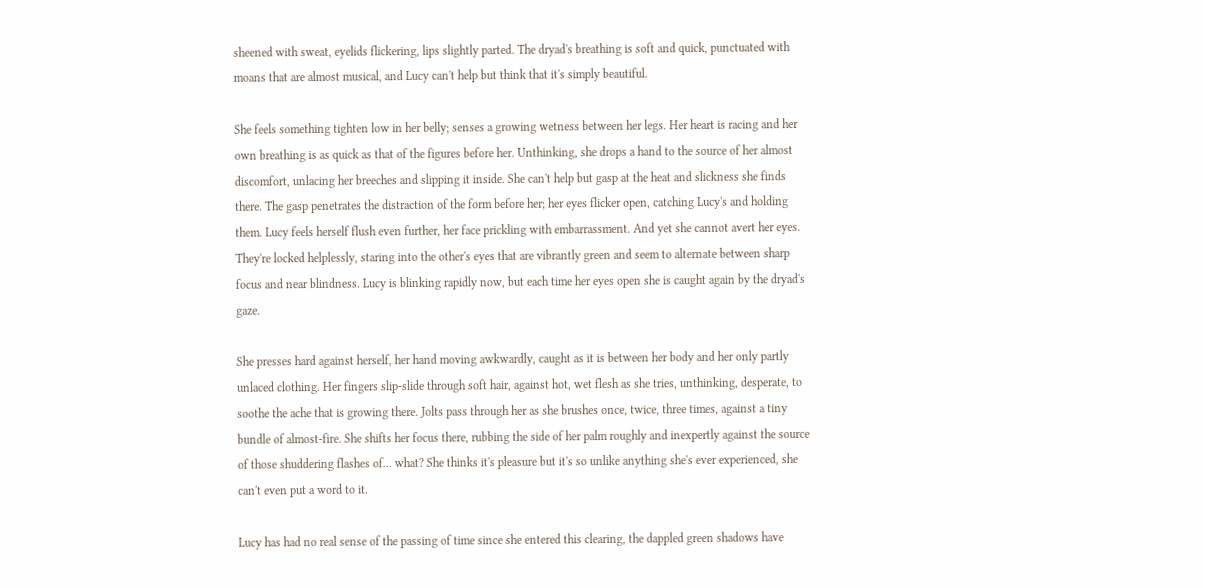sheened with sweat, eyelids flickering, lips slightly parted. The dryad's breathing is soft and quick, punctuated with moans that are almost musical, and Lucy can't help but think that it's simply beautiful.

She feels something tighten low in her belly; senses a growing wetness between her legs. Her heart is racing and her own breathing is as quick as that of the figures before her. Unthinking, she drops a hand to the source of her almost discomfort, unlacing her breeches and slipping it inside. She can't help but gasp at the heat and slickness she finds there. The gasp penetrates the distraction of the form before her; her eyes flicker open, catching Lucy's and holding them. Lucy feels herself flush even further, her face prickling with embarrassment. And yet she cannot avert her eyes. They're locked helplessly, staring into the other's eyes that are vibrantly green and seem to alternate between sharp focus and near blindness. Lucy is blinking rapidly now, but each time her eyes open she is caught again by the dryad's gaze.

She presses hard against herself, her hand moving awkwardly, caught as it is between her body and her only partly unlaced clothing. Her fingers slip-slide through soft hair, against hot, wet flesh as she tries, unthinking, desperate, to soothe the ache that is growing there. Jolts pass through her as she brushes once, twice, three times, against a tiny bundle of almost-fire. She shifts her focus there, rubbing the side of her palm roughly and inexpertly against the source of those shuddering flashes of… what? She thinks it's pleasure but it's so unlike anything she's ever experienced, she can't even put a word to it.

Lucy has had no real sense of the passing of time since she entered this clearing, the dappled green shadows have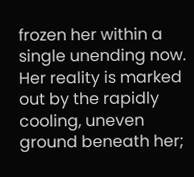frozen her within a single unending now. Her reality is marked out by the rapidly cooling, uneven ground beneath her;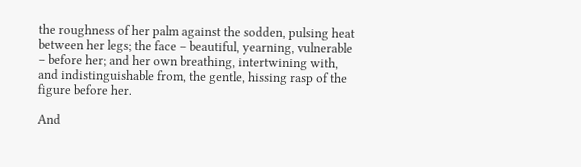the roughness of her palm against the sodden, pulsing heat between her legs; the face – beautiful, yearning, vulnerable – before her; and her own breathing, intertwining with, and indistinguishable from, the gentle, hissing rasp of the figure before her.

And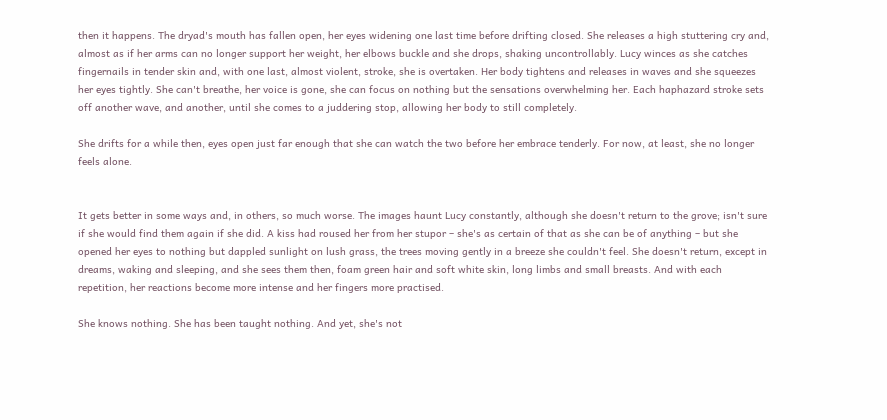then it happens. The dryad's mouth has fallen open, her eyes widening one last time before drifting closed. She releases a high stuttering cry and, almost as if her arms can no longer support her weight, her elbows buckle and she drops, shaking uncontrollably. Lucy winces as she catches fingernails in tender skin and, with one last, almost violent, stroke, she is overtaken. Her body tightens and releases in waves and she squeezes her eyes tightly. She can't breathe, her voice is gone, she can focus on nothing but the sensations overwhelming her. Each haphazard stroke sets off another wave, and another, until she comes to a juddering stop, allowing her body to still completely.

She drifts for a while then, eyes open just far enough that she can watch the two before her embrace tenderly. For now, at least, she no longer feels alone.


It gets better in some ways and, in others, so much worse. The images haunt Lucy constantly, although she doesn't return to the grove; isn't sure if she would find them again if she did. A kiss had roused her from her stupor – she's as certain of that as she can be of anything – but she opened her eyes to nothing but dappled sunlight on lush grass, the trees moving gently in a breeze she couldn't feel. She doesn't return, except in dreams, waking and sleeping, and she sees them then, foam green hair and soft white skin, long limbs and small breasts. And with each repetition, her reactions become more intense and her fingers more practised.

She knows nothing. She has been taught nothing. And yet, she's not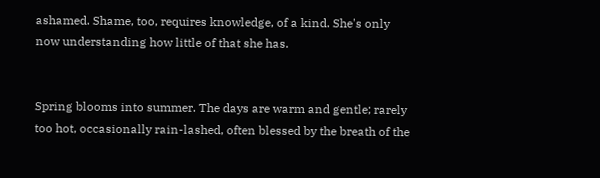ashamed. Shame, too, requires knowledge, of a kind. She's only now understanding how little of that she has.


Spring blooms into summer. The days are warm and gentle; rarely too hot, occasionally rain-lashed, often blessed by the breath of the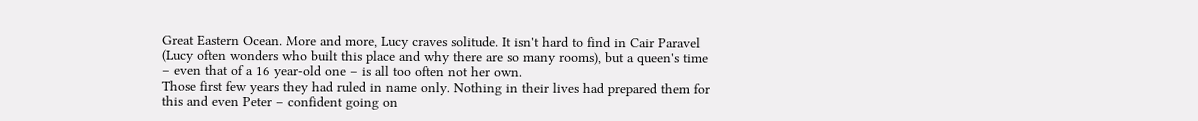Great Eastern Ocean. More and more, Lucy craves solitude. It isn't hard to find in Cair Paravel (Lucy often wonders who built this place and why there are so many rooms), but a queen's time – even that of a 16 year-old one – is all too often not her own.
Those first few years they had ruled in name only. Nothing in their lives had prepared them for this and even Peter – confident going on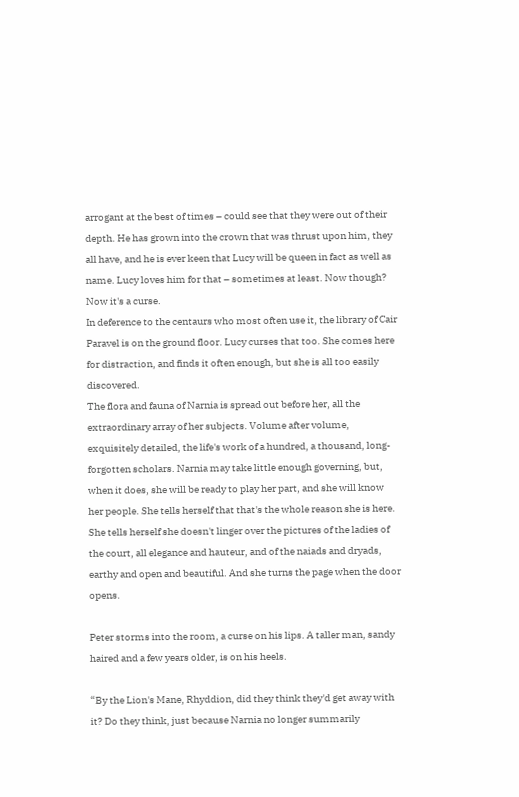arrogant at the best of times – could see that they were out of their depth. He has grown into the crown that was thrust upon him, they all have, and he is ever keen that Lucy will be queen in fact as well as name. Lucy loves him for that – sometimes at least. Now though? Now it's a curse.
In deference to the centaurs who most often use it, the library of Cair Paravel is on the ground floor. Lucy curses that too. She comes here for distraction, and finds it often enough, but she is all too easily discovered.
The flora and fauna of Narnia is spread out before her, all the extraordinary array of her subjects. Volume after volume, exquisitely detailed, the life's work of a hundred, a thousand, long-forgotten scholars. Narnia may take little enough governing, but, when it does, she will be ready to play her part, and she will know her people. She tells herself that that's the whole reason she is here. She tells herself she doesn't linger over the pictures of the ladies of the court, all elegance and hauteur, and of the naiads and dryads, earthy and open and beautiful. And she turns the page when the door opens.

Peter storms into the room, a curse on his lips. A taller man, sandy haired and a few years older, is on his heels.

“By the Lion's Mane, Rhyddion, did they think they'd get away with it? Do they think, just because Narnia no longer summarily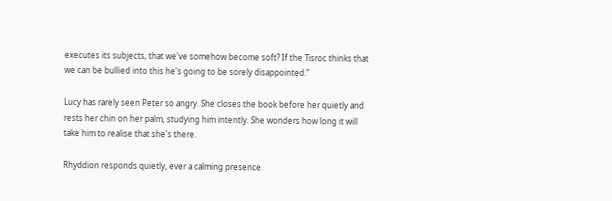executes its subjects, that we've somehow become soft? If the Tisroc thinks that we can be bullied into this he's going to be sorely disappointed.”

Lucy has rarely seen Peter so angry. She closes the book before her quietly and rests her chin on her palm, studying him intently. She wonders how long it will take him to realise that she's there.

Rhyddion responds quietly, ever a calming presence.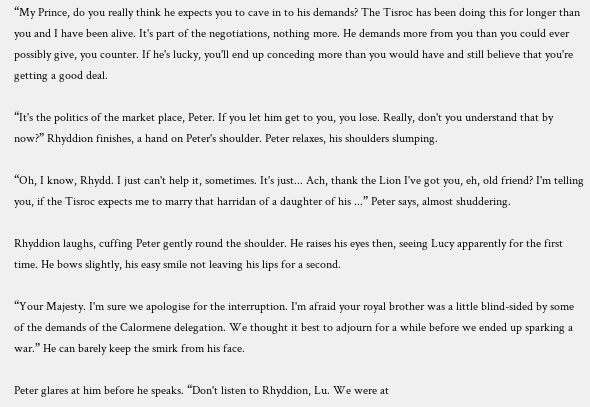“My Prince, do you really think he expects you to cave in to his demands? The Tisroc has been doing this for longer than you and I have been alive. It's part of the negotiations, nothing more. He demands more from you than you could ever possibly give, you counter. If he's lucky, you'll end up conceding more than you would have and still believe that you're getting a good deal.

“It's the politics of the market place, Peter. If you let him get to you, you lose. Really, don't you understand that by now?” Rhyddion finishes, a hand on Peter's shoulder. Peter relaxes, his shoulders slumping.

“Oh, I know, Rhydd. I just can't help it, sometimes. It's just... Ach, thank the Lion I've got you, eh, old friend? I'm telling you, if the Tisroc expects me to marry that harridan of a daughter of his ...” Peter says, almost shuddering.

Rhyddion laughs, cuffing Peter gently round the shoulder. He raises his eyes then, seeing Lucy apparently for the first time. He bows slightly, his easy smile not leaving his lips for a second.

“Your Majesty. I'm sure we apologise for the interruption. I'm afraid your royal brother was a little blind-sided by some of the demands of the Calormene delegation. We thought it best to adjourn for a while before we ended up sparking a war.” He can barely keep the smirk from his face.

Peter glares at him before he speaks. “Don't listen to Rhyddion, Lu. We were at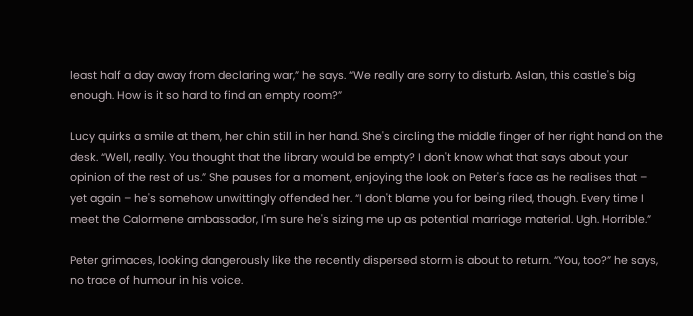least half a day away from declaring war,” he says. “We really are sorry to disturb. Aslan, this castle's big enough. How is it so hard to find an empty room?”

Lucy quirks a smile at them, her chin still in her hand. She's circling the middle finger of her right hand on the desk. “Well, really. You thought that the library would be empty? I don't know what that says about your opinion of the rest of us.” She pauses for a moment, enjoying the look on Peter's face as he realises that – yet again – he's somehow unwittingly offended her. “I don't blame you for being riled, though. Every time I meet the Calormene ambassador, I'm sure he's sizing me up as potential marriage material. Ugh. Horrible.”

Peter grimaces, looking dangerously like the recently dispersed storm is about to return. “You, too?” he says, no trace of humour in his voice.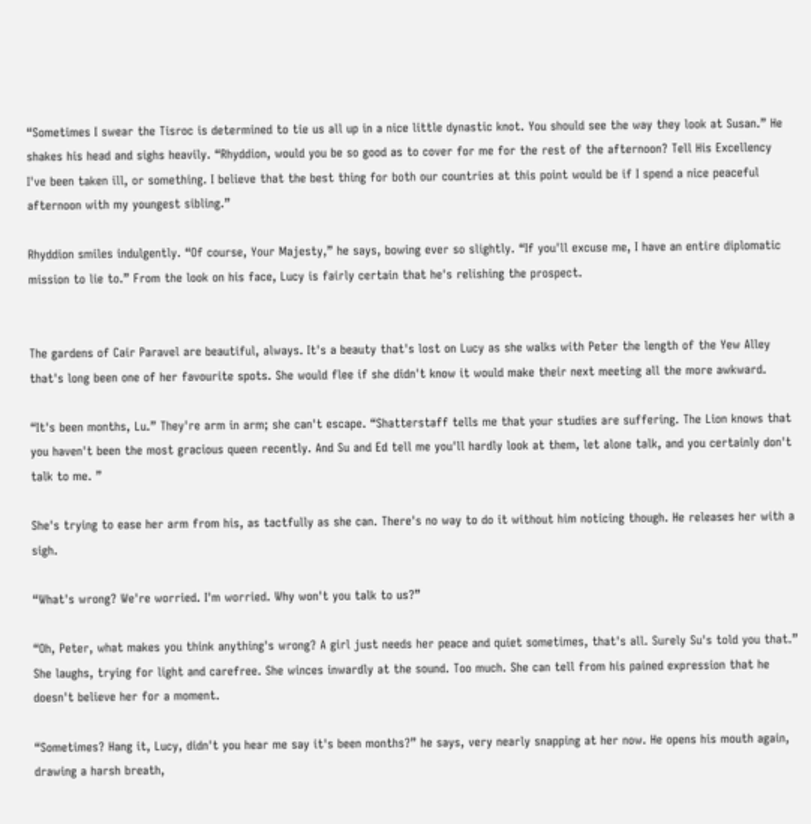“Sometimes I swear the Tisroc is determined to tie us all up in a nice little dynastic knot. You should see the way they look at Susan.” He shakes his head and sighs heavily. “Rhyddion, would you be so good as to cover for me for the rest of the afternoon? Tell His Excellency I've been taken ill, or something. I believe that the best thing for both our countries at this point would be if I spend a nice peaceful afternoon with my youngest sibling.”

Rhyddion smiles indulgently. “Of course, Your Majesty,” he says, bowing ever so slightly. “If you'll excuse me, I have an entire diplomatic mission to lie to.” From the look on his face, Lucy is fairly certain that he's relishing the prospect.


The gardens of Cair Paravel are beautiful, always. It's a beauty that's lost on Lucy as she walks with Peter the length of the Yew Alley that's long been one of her favourite spots. She would flee if she didn't know it would make their next meeting all the more awkward.

“It's been months, Lu.” They're arm in arm; she can't escape. “Shatterstaff tells me that your studies are suffering. The Lion knows that you haven't been the most gracious queen recently. And Su and Ed tell me you'll hardly look at them, let alone talk, and you certainly don't talk to me. ”

She's trying to ease her arm from his, as tactfully as she can. There's no way to do it without him noticing though. He releases her with a sigh.

“What's wrong? We're worried. I'm worried. Why won't you talk to us?”

“Oh, Peter, what makes you think anything's wrong? A girl just needs her peace and quiet sometimes, that's all. Surely Su's told you that.” She laughs, trying for light and carefree. She winces inwardly at the sound. Too much. She can tell from his pained expression that he doesn't believe her for a moment.

“Sometimes? Hang it, Lucy, didn't you hear me say it's been months?” he says, very nearly snapping at her now. He opens his mouth again, drawing a harsh breath,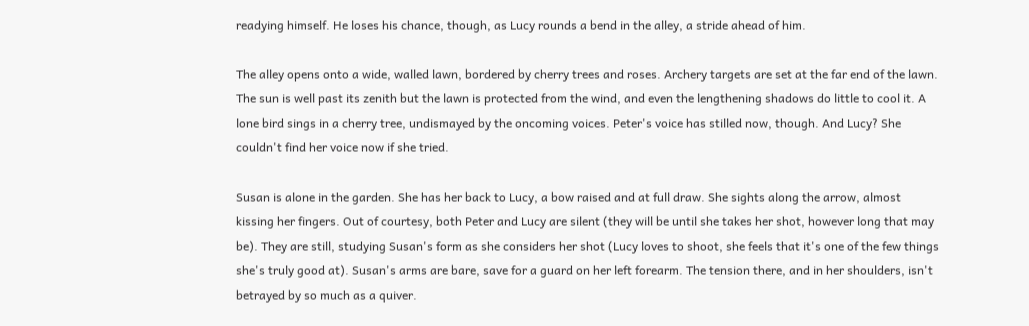readying himself. He loses his chance, though, as Lucy rounds a bend in the alley, a stride ahead of him.

The alley opens onto a wide, walled lawn, bordered by cherry trees and roses. Archery targets are set at the far end of the lawn. The sun is well past its zenith but the lawn is protected from the wind, and even the lengthening shadows do little to cool it. A lone bird sings in a cherry tree, undismayed by the oncoming voices. Peter's voice has stilled now, though. And Lucy? She couldn't find her voice now if she tried.

Susan is alone in the garden. She has her back to Lucy, a bow raised and at full draw. She sights along the arrow, almost kissing her fingers. Out of courtesy, both Peter and Lucy are silent (they will be until she takes her shot, however long that may be). They are still, studying Susan's form as she considers her shot (Lucy loves to shoot, she feels that it's one of the few things she's truly good at). Susan's arms are bare, save for a guard on her left forearm. The tension there, and in her shoulders, isn't betrayed by so much as a quiver.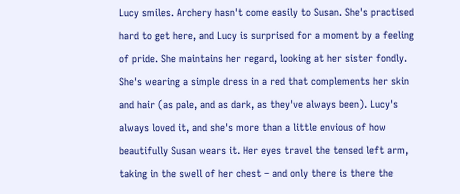Lucy smiles. Archery hasn't come easily to Susan. She's practised hard to get here, and Lucy is surprised for a moment by a feeling of pride. She maintains her regard, looking at her sister fondly. She's wearing a simple dress in a red that complements her skin and hair (as pale, and as dark, as they've always been). Lucy's always loved it, and she's more than a little envious of how beautifully Susan wears it. Her eyes travel the tensed left arm, taking in the swell of her chest – and only there is there the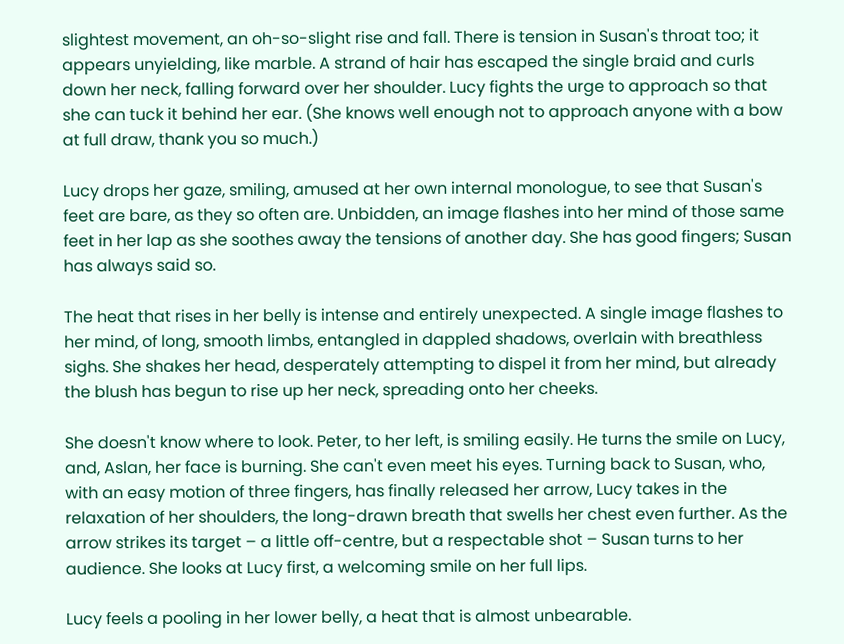slightest movement, an oh-so-slight rise and fall. There is tension in Susan's throat too; it appears unyielding, like marble. A strand of hair has escaped the single braid and curls down her neck, falling forward over her shoulder. Lucy fights the urge to approach so that she can tuck it behind her ear. (She knows well enough not to approach anyone with a bow at full draw, thank you so much.)

Lucy drops her gaze, smiling, amused at her own internal monologue, to see that Susan's feet are bare, as they so often are. Unbidden, an image flashes into her mind of those same feet in her lap as she soothes away the tensions of another day. She has good fingers; Susan has always said so.

The heat that rises in her belly is intense and entirely unexpected. A single image flashes to her mind, of long, smooth limbs, entangled in dappled shadows, overlain with breathless sighs. She shakes her head, desperately attempting to dispel it from her mind, but already the blush has begun to rise up her neck, spreading onto her cheeks.

She doesn't know where to look. Peter, to her left, is smiling easily. He turns the smile on Lucy, and, Aslan, her face is burning. She can't even meet his eyes. Turning back to Susan, who, with an easy motion of three fingers, has finally released her arrow, Lucy takes in the relaxation of her shoulders, the long-drawn breath that swells her chest even further. As the arrow strikes its target – a little off-centre, but a respectable shot – Susan turns to her audience. She looks at Lucy first, a welcoming smile on her full lips.

Lucy feels a pooling in her lower belly, a heat that is almost unbearable.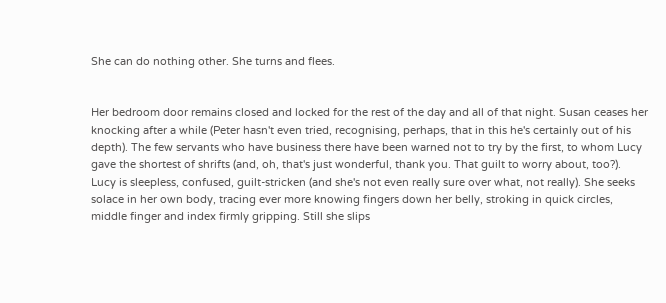She can do nothing other. She turns and flees.


Her bedroom door remains closed and locked for the rest of the day and all of that night. Susan ceases her knocking after a while (Peter hasn't even tried, recognising, perhaps, that in this he's certainly out of his depth). The few servants who have business there have been warned not to try by the first, to whom Lucy gave the shortest of shrifts (and, oh, that's just wonderful, thank you. That guilt to worry about, too?).
Lucy is sleepless, confused, guilt-stricken (and she's not even really sure over what, not really). She seeks solace in her own body, tracing ever more knowing fingers down her belly, stroking in quick circles, middle finger and index firmly gripping. Still she slips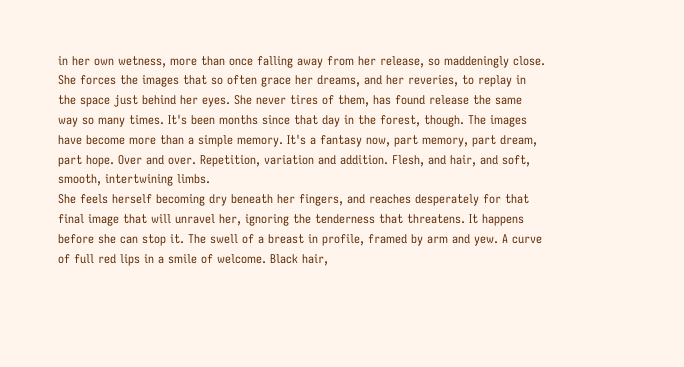in her own wetness, more than once falling away from her release, so maddeningly close. She forces the images that so often grace her dreams, and her reveries, to replay in the space just behind her eyes. She never tires of them, has found release the same way so many times. It's been months since that day in the forest, though. The images have become more than a simple memory. It's a fantasy now, part memory, part dream, part hope. Over and over. Repetition, variation and addition. Flesh, and hair, and soft, smooth, intertwining limbs.
She feels herself becoming dry beneath her fingers, and reaches desperately for that final image that will unravel her, ignoring the tenderness that threatens. It happens before she can stop it. The swell of a breast in profile, framed by arm and yew. A curve of full red lips in a smile of welcome. Black hair,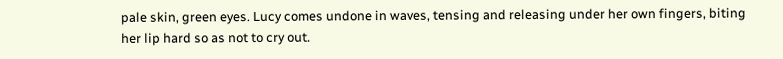pale skin, green eyes. Lucy comes undone in waves, tensing and releasing under her own fingers, biting her lip hard so as not to cry out.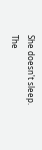She doesn't sleep. The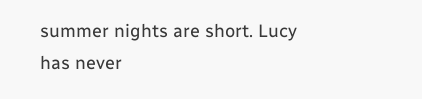summer nights are short. Lucy has never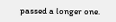passed a longer one.